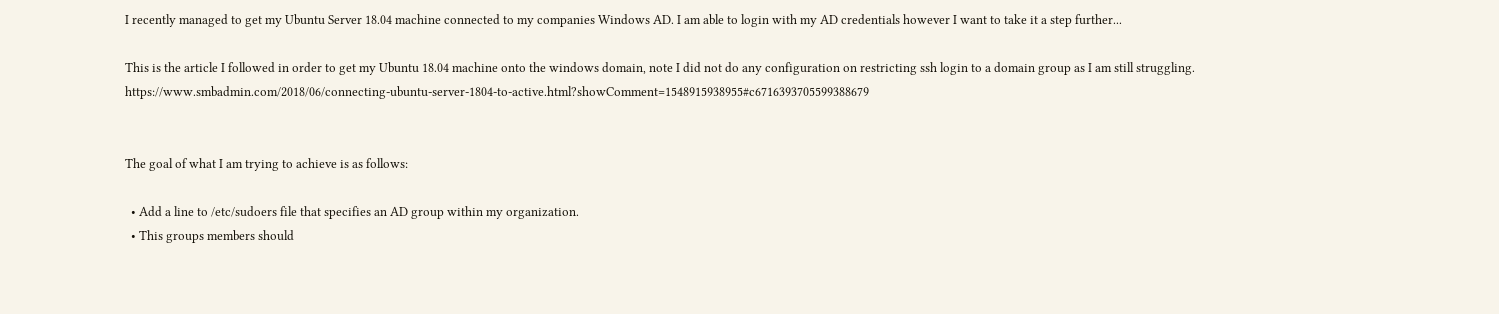I recently managed to get my Ubuntu Server 18.04 machine connected to my companies Windows AD. I am able to login with my AD credentials however I want to take it a step further...

This is the article I followed in order to get my Ubuntu 18.04 machine onto the windows domain, note I did not do any configuration on restricting ssh login to a domain group as I am still struggling. https://www.smbadmin.com/2018/06/connecting-ubuntu-server-1804-to-active.html?showComment=1548915938955#c6716393705599388679


The goal of what I am trying to achieve is as follows:

  • Add a line to /etc/sudoers file that specifies an AD group within my organization.
  • This groups members should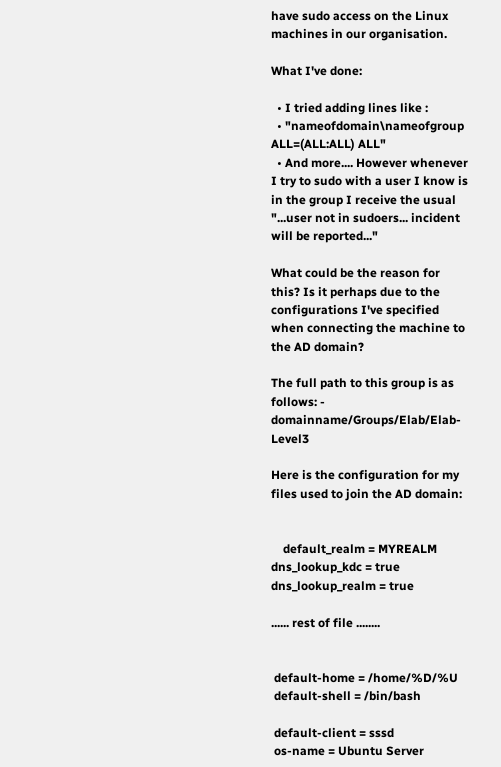have sudo access on the Linux machines in our organisation.

What I've done:

  • I tried adding lines like :
  • "nameofdomain\nameofgroup ALL=(ALL:ALL) ALL"
  • And more.... However whenever I try to sudo with a user I know is in the group I receive the usual "...user not in sudoers... incident will be reported..."

What could be the reason for this? Is it perhaps due to the configurations I've specified when connecting the machine to the AD domain?

The full path to this group is as follows: - domainname/Groups/Elab/Elab-Level3

Here is the configuration for my files used to join the AD domain:


    default_realm = MYREALM
dns_lookup_kdc = true
dns_lookup_realm = true

...... rest of file ........


 default-home = /home/%D/%U
 default-shell = /bin/bash

 default-client = sssd
 os-name = Ubuntu Server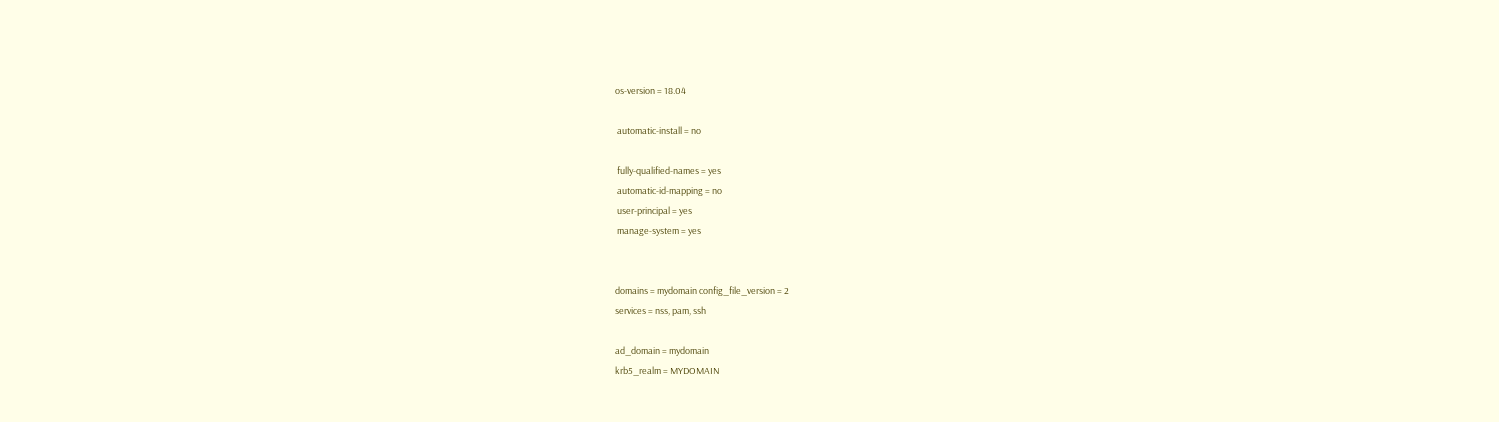os-version = 18.04

 automatic-install = no

 fully-qualified-names = yes
 automatic-id-mapping = no
 user-principal = yes
 manage-system = yes


domains = mydomain config_file_version = 2
services = nss, pam, ssh

ad_domain = mydomain
krb5_realm = MYDOMAIN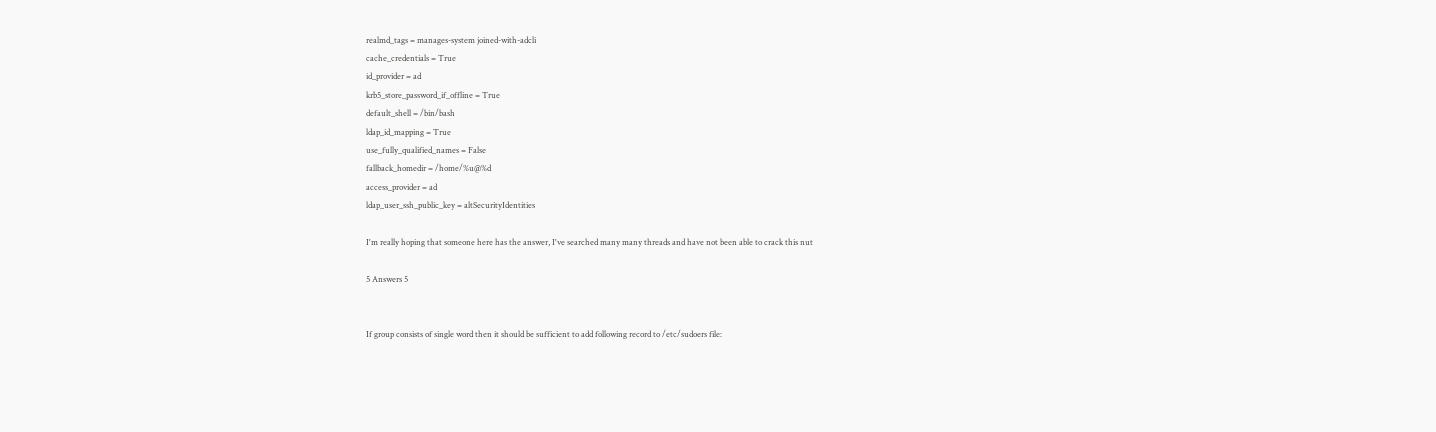realmd_tags = manages-system joined-with-adcli
cache_credentials = True
id_provider = ad
krb5_store_password_if_offline = True
default_shell = /bin/bash
ldap_id_mapping = True
use_fully_qualified_names = False
fallback_homedir = /home/%u@%d
access_provider = ad
ldap_user_ssh_public_key = altSecurityIdentities

I'm really hoping that someone here has the answer, I've searched many many threads and have not been able to crack this nut

5 Answers 5


If group consists of single word then it should be sufficient to add following record to /etc/sudoers file: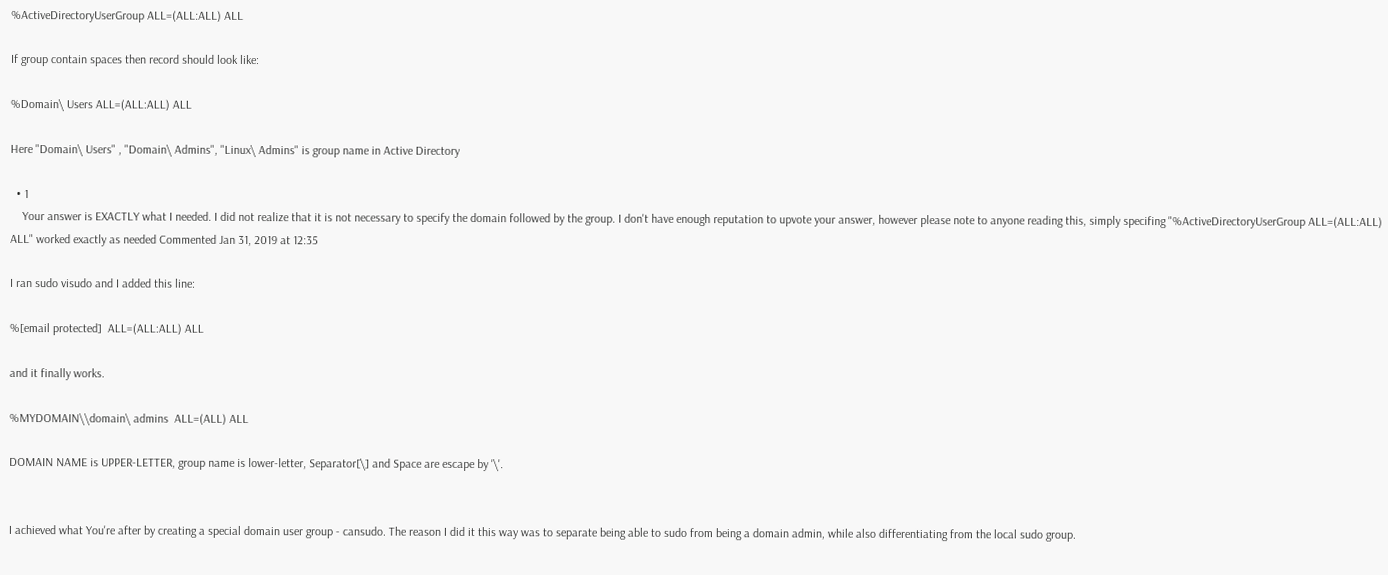%ActiveDirectoryUserGroup ALL=(ALL:ALL) ALL

If group contain spaces then record should look like:

%Domain\ Users ALL=(ALL:ALL) ALL

Here "Domain\ Users" , "Domain\ Admins", "Linux\ Admins" is group name in Active Directory

  • 1
    Your answer is EXACTLY what I needed. I did not realize that it is not necessary to specify the domain followed by the group. I don't have enough reputation to upvote your answer, however please note to anyone reading this, simply specifing "%ActiveDirectoryUserGroup ALL=(ALL:ALL) ALL" worked exactly as needed Commented Jan 31, 2019 at 12:35

I ran sudo visudo and I added this line:

%[email protected]  ALL=(ALL:ALL) ALL

and it finally works.

%MYDOMAIN\\domain\ admins  ALL=(ALL) ALL

DOMAIN NAME is UPPER-LETTER, group name is lower-letter, Separator[\] and Space are escape by '\'.


I achieved what You're after by creating a special domain user group - cansudo. The reason I did it this way was to separate being able to sudo from being a domain admin, while also differentiating from the local sudo group.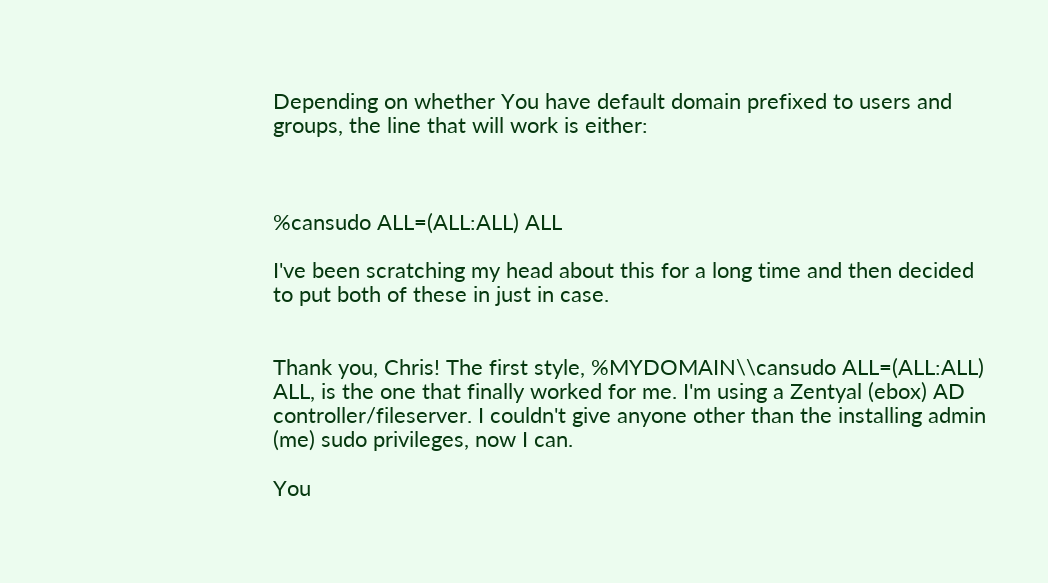Depending on whether You have default domain prefixed to users and groups, the line that will work is either:



%cansudo ALL=(ALL:ALL) ALL

I've been scratching my head about this for a long time and then decided to put both of these in just in case.


Thank you, Chris! The first style, %MYDOMAIN\\cansudo ALL=(ALL:ALL) ALL, is the one that finally worked for me. I'm using a Zentyal (ebox) AD controller/fileserver. I couldn't give anyone other than the installing admin (me) sudo privileges, now I can.

You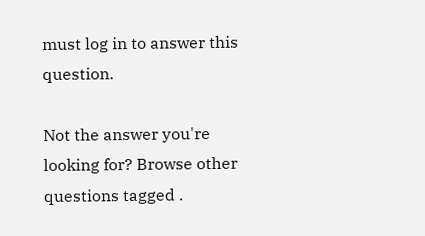must log in to answer this question.

Not the answer you're looking for? Browse other questions tagged .